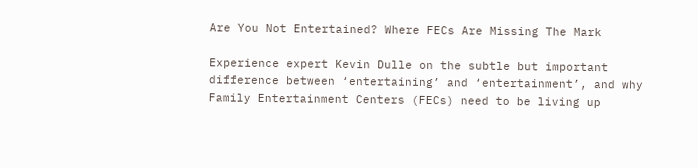Are You Not Entertained? Where FECs Are Missing The Mark

Experience expert Kevin Dulle on the subtle but important difference between ‘entertaining’ and ‘entertainment’, and why Family Entertainment Centers (FECs) need to be living up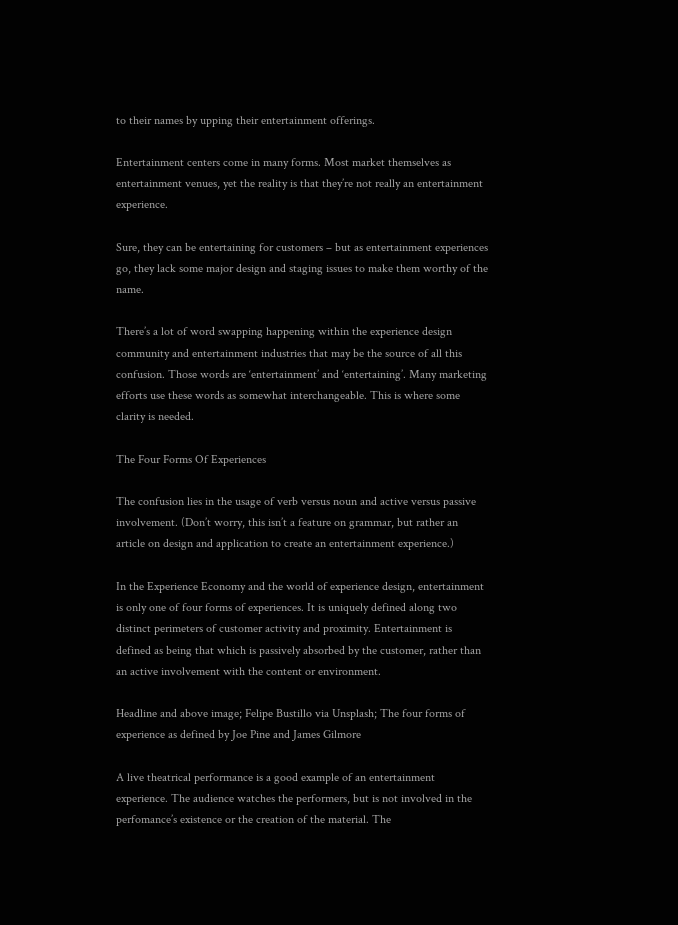to their names by upping their entertainment offerings.

Entertainment centers come in many forms. Most market themselves as entertainment venues, yet the reality is that they’re not really an entertainment experience.

Sure, they can be entertaining for customers – but as entertainment experiences go, they lack some major design and staging issues to make them worthy of the name.

There’s a lot of word swapping happening within the experience design community and entertainment industries that may be the source of all this confusion. Those words are ‘entertainment’ and ‘entertaining’. Many marketing efforts use these words as somewhat interchangeable. This is where some clarity is needed.

The Four Forms Of Experiences

The confusion lies in the usage of verb versus noun and active versus passive involvement. (Don’t worry, this isn’t a feature on grammar, but rather an article on design and application to create an entertainment experience.)

In the Experience Economy and the world of experience design, entertainment is only one of four forms of experiences. It is uniquely defined along two distinct perimeters of customer activity and proximity. Entertainment is defined as being that which is passively absorbed by the customer, rather than an active involvement with the content or environment.

Headline and above image; Felipe Bustillo via Unsplash; The four forms of experience as defined by Joe Pine and James Gilmore

A live theatrical performance is a good example of an entertainment experience. The audience watches the performers, but is not involved in the perfomance’s existence or the creation of the material. The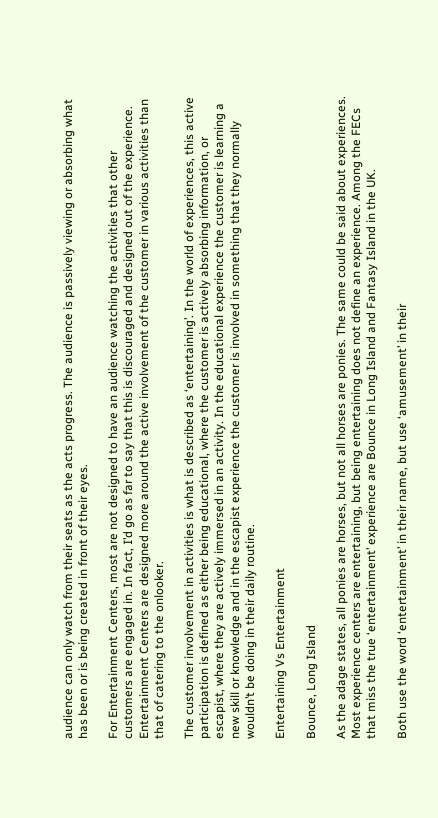audience can only watch from their seats as the acts progress. The audience is passively viewing or absorbing what has been or is being created in front of their eyes.

For Entertainment Centers, most are not designed to have an audience watching the activities that other customers are engaged in. In fact, I’d go as far to say that this is discouraged and designed out of the experience. Entertainment Centers are designed more around the active involvement of the customer in various activities than that of catering to the onlooker.

The customer involvement in activities is what is described as ‘entertaining’. In the world of experiences, this active participation is defined as either being educational, where the customer is actively absorbing information, or escapist, where they are actively immersed in an activity. In the educational experience the customer is learning a new skill or knowledge and in the escapist experience the customer is involved in something that they normally wouldn’t be doing in their daily routine.

Entertaining Vs Entertainment

Bounce, Long Island

As the adage states, all ponies are horses, but not all horses are ponies. The same could be said about experiences. Most experience centers are entertaining, but being entertaining does not define an experience. Among the FECs that miss the true ‘entertainment’ experience are Bounce in Long Island and Fantasy Island in the UK.

Both use the word ‘entertainment’ in their name, but use ‘amusement’ in their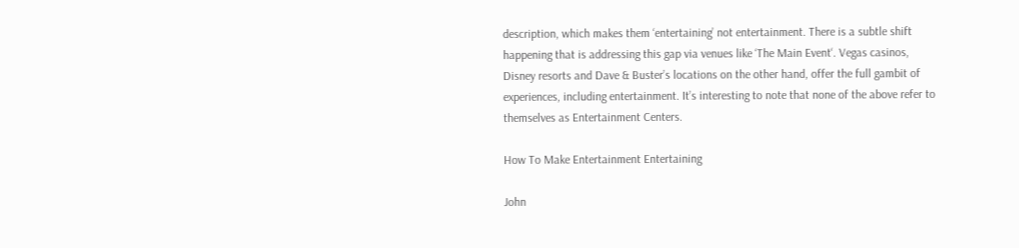description, which makes them ‘entertaining’ not entertainment. There is a subtle shift happening that is addressing this gap via venues like ‘The Main Event‘. Vegas casinos, Disney resorts and Dave & Buster’s locations on the other hand, offer the full gambit of experiences, including entertainment. It’s interesting to note that none of the above refer to themselves as Entertainment Centers.

How To Make Entertainment Entertaining

John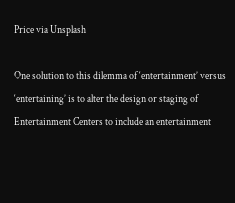Price via Unsplash

One solution to this dilemma of ‘entertainment’ versus ‘entertaining’ is to alter the design or staging of Entertainment Centers to include an entertainment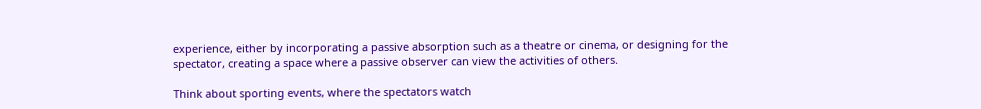experience, either by incorporating a passive absorption such as a theatre or cinema, or designing for the spectator, creating a space where a passive observer can view the activities of others.

Think about sporting events, where the spectators watch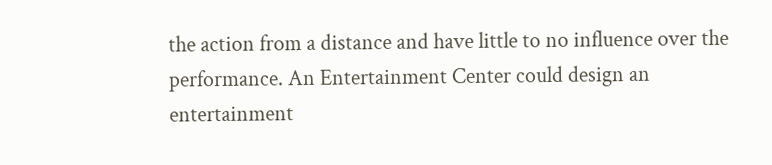the action from a distance and have little to no influence over the performance. An Entertainment Center could design an entertainment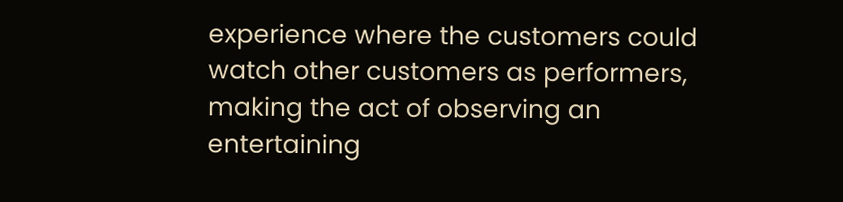experience where the customers could watch other customers as performers, making the act of observing an entertaining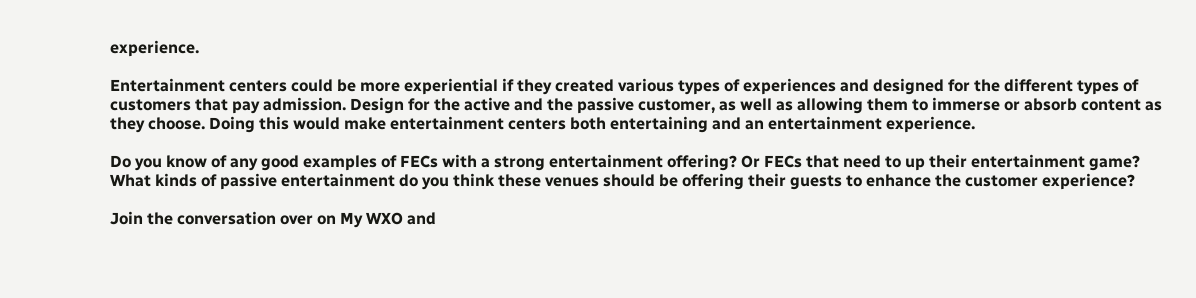experience.

Entertainment centers could be more experiential if they created various types of experiences and designed for the different types of customers that pay admission. Design for the active and the passive customer, as well as allowing them to immerse or absorb content as they choose. Doing this would make entertainment centers both entertaining and an entertainment experience.

Do you know of any good examples of FECs with a strong entertainment offering? Or FECs that need to up their entertainment game? What kinds of passive entertainment do you think these venues should be offering their guests to enhance the customer experience?

Join the conversation over on My WXO and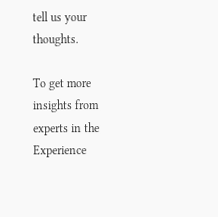tell us your thoughts.

To get more insights from experts in the Experience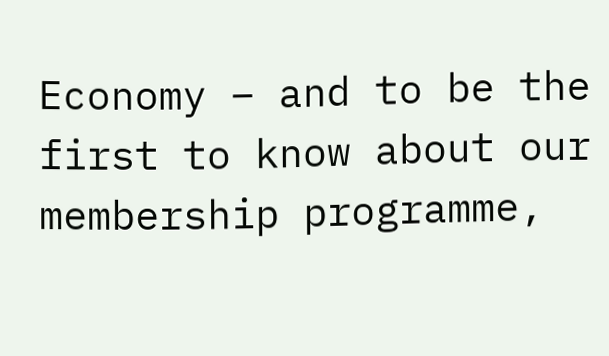Economy – and to be the first to know about our membership programme,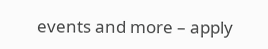events and more – apply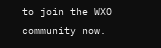to join the WXO community now.